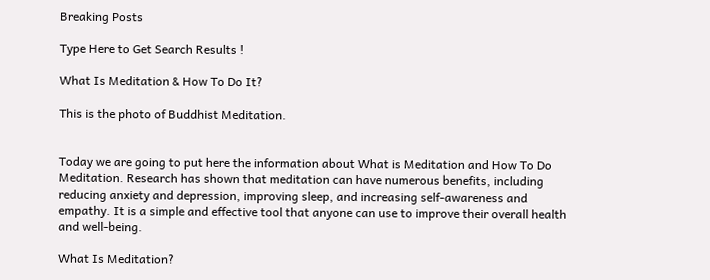Breaking Posts

Type Here to Get Search Results !

What Is Meditation & How To Do It?

This is the photo of Buddhist Meditation.


Today we are going to put here the information about What is Meditation and How To Do Meditation. Research has shown that meditation can have numerous benefits, including reducing anxiety and depression, improving sleep, and increasing self-awareness and empathy. It is a simple and effective tool that anyone can use to improve their overall health and well-being.

What Is Meditation?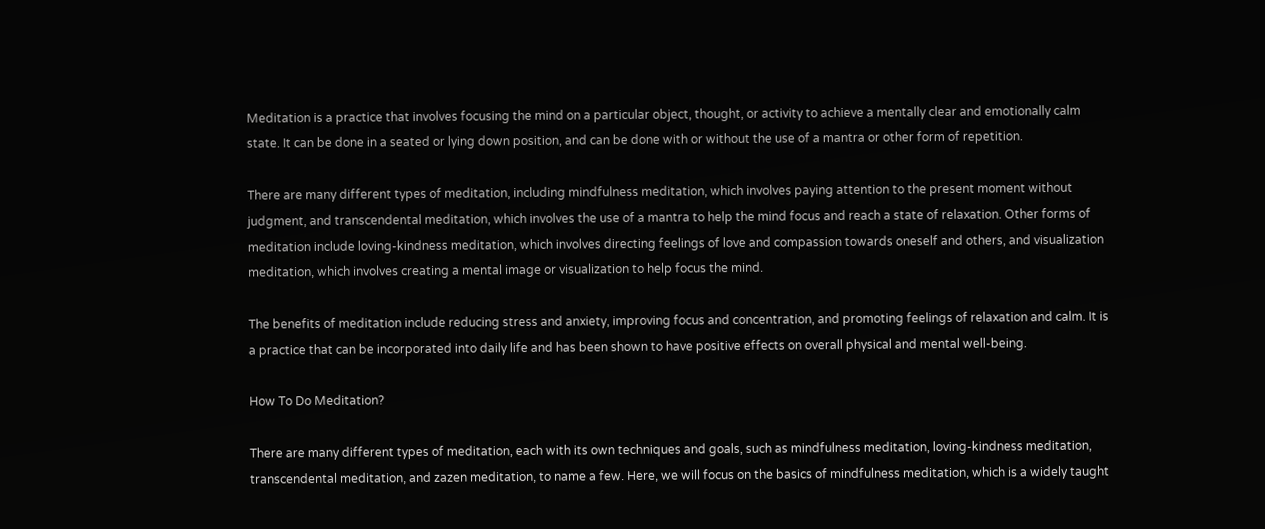Meditation is a practice that involves focusing the mind on a particular object, thought, or activity to achieve a mentally clear and emotionally calm state. It can be done in a seated or lying down position, and can be done with or without the use of a mantra or other form of repetition.

There are many different types of meditation, including mindfulness meditation, which involves paying attention to the present moment without judgment, and transcendental meditation, which involves the use of a mantra to help the mind focus and reach a state of relaxation. Other forms of meditation include loving-kindness meditation, which involves directing feelings of love and compassion towards oneself and others, and visualization meditation, which involves creating a mental image or visualization to help focus the mind.

The benefits of meditation include reducing stress and anxiety, improving focus and concentration, and promoting feelings of relaxation and calm. It is a practice that can be incorporated into daily life and has been shown to have positive effects on overall physical and mental well-being.

How To Do Meditation?

There are many different types of meditation, each with its own techniques and goals, such as mindfulness meditation, loving-kindness meditation, transcendental meditation, and zazen meditation, to name a few. Here, we will focus on the basics of mindfulness meditation, which is a widely taught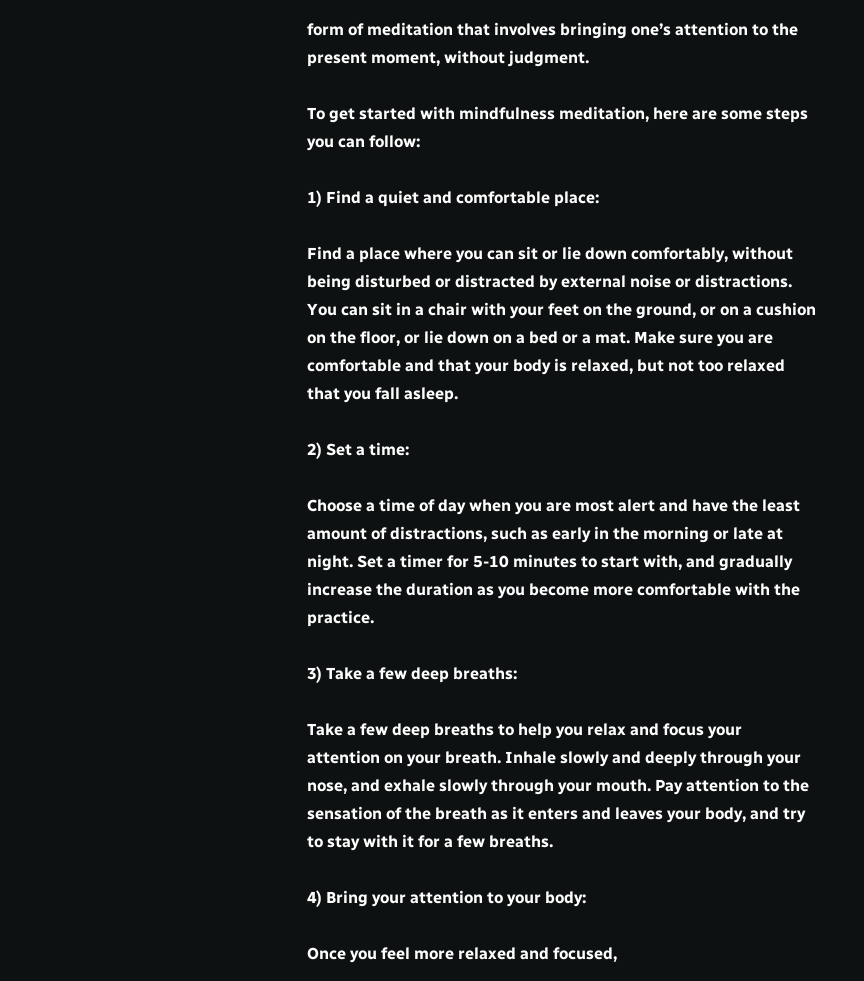form of meditation that involves bringing one’s attention to the present moment, without judgment.

To get started with mindfulness meditation, here are some steps you can follow:

1) Find a quiet and comfortable place:

Find a place where you can sit or lie down comfortably, without being disturbed or distracted by external noise or distractions. You can sit in a chair with your feet on the ground, or on a cushion on the floor, or lie down on a bed or a mat. Make sure you are comfortable and that your body is relaxed, but not too relaxed that you fall asleep.

2) Set a time:

Choose a time of day when you are most alert and have the least amount of distractions, such as early in the morning or late at night. Set a timer for 5-10 minutes to start with, and gradually increase the duration as you become more comfortable with the practice.

3) Take a few deep breaths:

Take a few deep breaths to help you relax and focus your attention on your breath. Inhale slowly and deeply through your nose, and exhale slowly through your mouth. Pay attention to the sensation of the breath as it enters and leaves your body, and try to stay with it for a few breaths.

4) Bring your attention to your body:

Once you feel more relaxed and focused,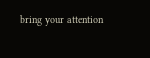bring your attention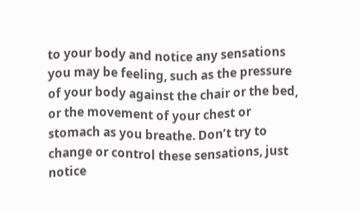to your body and notice any sensations you may be feeling, such as the pressure of your body against the chair or the bed, or the movement of your chest or stomach as you breathe. Don’t try to change or control these sensations, just notice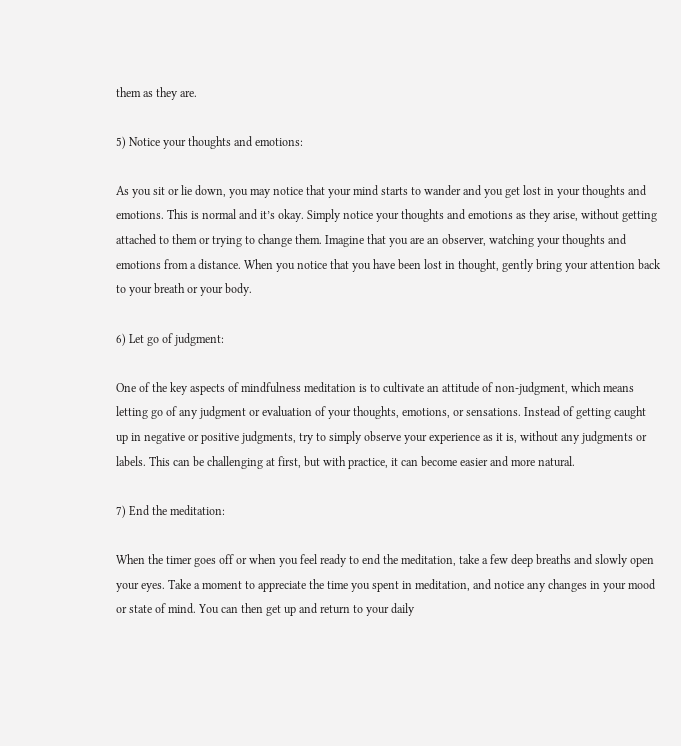them as they are.

5) Notice your thoughts and emotions:

As you sit or lie down, you may notice that your mind starts to wander and you get lost in your thoughts and emotions. This is normal and it’s okay. Simply notice your thoughts and emotions as they arise, without getting attached to them or trying to change them. Imagine that you are an observer, watching your thoughts and emotions from a distance. When you notice that you have been lost in thought, gently bring your attention back to your breath or your body.

6) Let go of judgment:

One of the key aspects of mindfulness meditation is to cultivate an attitude of non-judgment, which means letting go of any judgment or evaluation of your thoughts, emotions, or sensations. Instead of getting caught up in negative or positive judgments, try to simply observe your experience as it is, without any judgments or labels. This can be challenging at first, but with practice, it can become easier and more natural.

7) End the meditation:

When the timer goes off or when you feel ready to end the meditation, take a few deep breaths and slowly open your eyes. Take a moment to appreciate the time you spent in meditation, and notice any changes in your mood or state of mind. You can then get up and return to your daily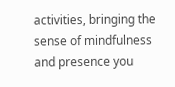activities, bringing the sense of mindfulness and presence you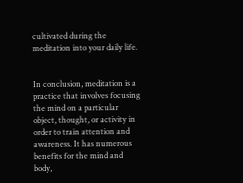cultivated during the meditation into your daily life.


In conclusion, meditation is a practice that involves focusing the mind on a particular object, thought, or activity in order to train attention and awareness. It has numerous benefits for the mind and body,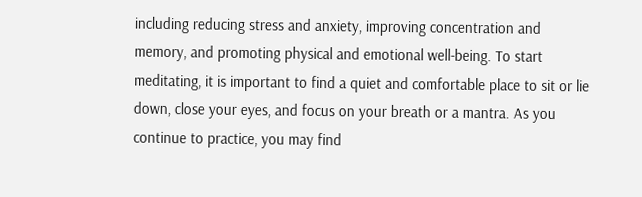including reducing stress and anxiety, improving concentration and memory, and promoting physical and emotional well-being. To start meditating, it is important to find a quiet and comfortable place to sit or lie down, close your eyes, and focus on your breath or a mantra. As you continue to practice, you may find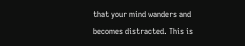that your mind wanders and becomes distracted. This is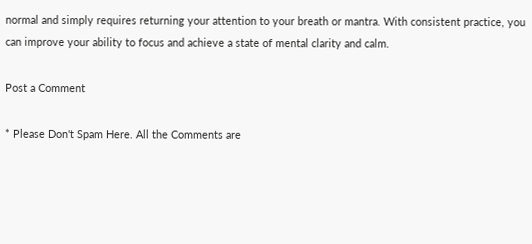normal and simply requires returning your attention to your breath or mantra. With consistent practice, you can improve your ability to focus and achieve a state of mental clarity and calm.

Post a Comment

* Please Don't Spam Here. All the Comments are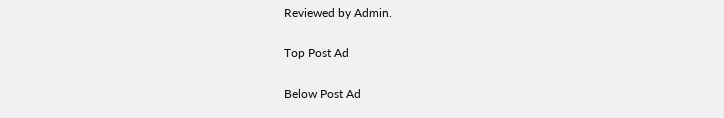Reviewed by Admin.

Top Post Ad

Below Post Ad